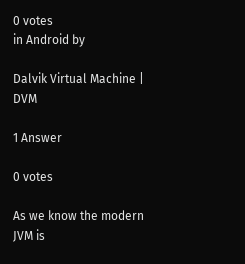0 votes
in Android by

Dalvik Virtual Machine | DVM

1 Answer

0 votes

As we know the modern JVM is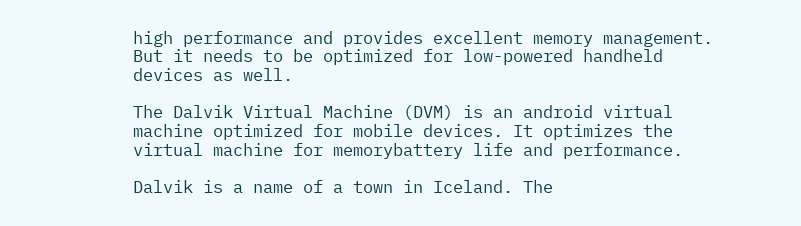high performance and provides excellent memory management. But it needs to be optimized for low-powered handheld devices as well.

The Dalvik Virtual Machine (DVM) is an android virtual machine optimized for mobile devices. It optimizes the virtual machine for memorybattery life and performance.

Dalvik is a name of a town in Iceland. The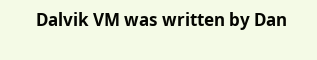Dalvik VM was written by Dan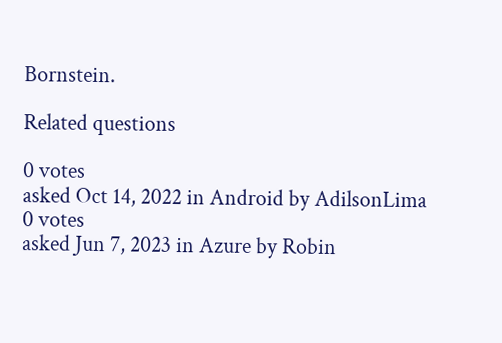Bornstein.

Related questions

0 votes
asked Oct 14, 2022 in Android by AdilsonLima
0 votes
asked Jun 7, 2023 in Azure by Robin